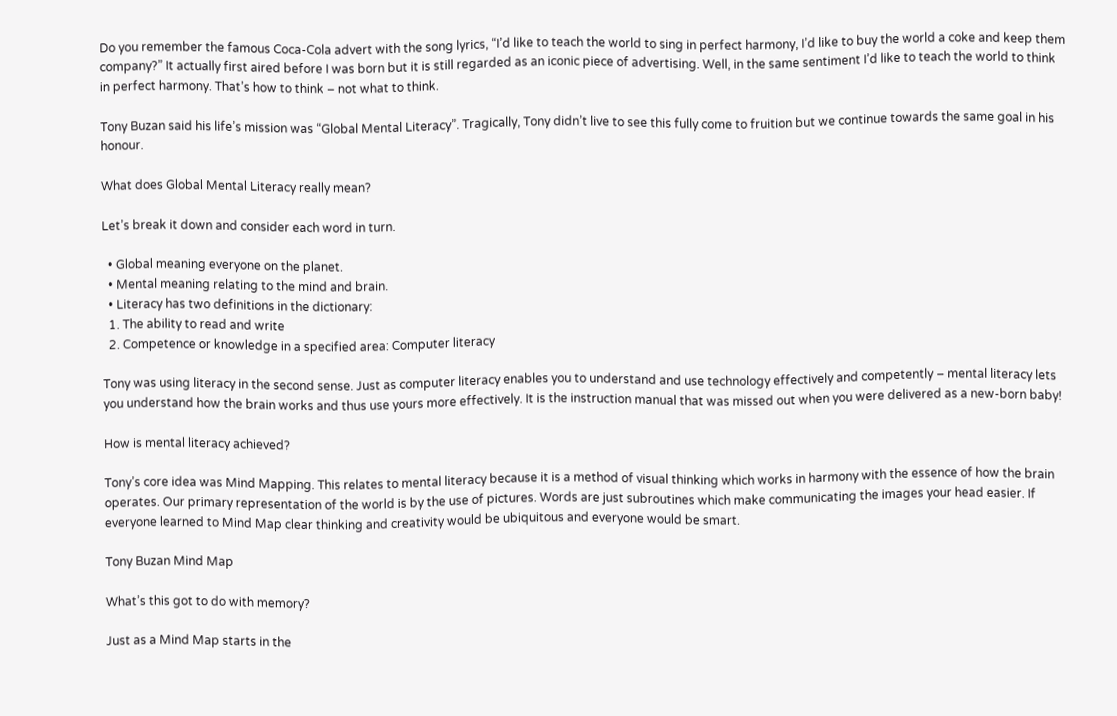Do you remember the famous Coca-Cola advert with the song lyrics, “I’d like to teach the world to sing in perfect harmony, I’d like to buy the world a coke and keep them company?” It actually first aired before I was born but it is still regarded as an iconic piece of advertising. Well, in the same sentiment I’d like to teach the world to think in perfect harmony. That’s how to think – not what to think.

Tony Buzan said his life’s mission was “Global Mental Literacy”. Tragically, Tony didn’t live to see this fully come to fruition but we continue towards the same goal in his honour.

What does Global Mental Literacy really mean?

Let’s break it down and consider each word in turn.

  • Global meaning everyone on the planet.
  • Mental meaning relating to the mind and brain.
  • Literacy has two definitions in the dictionary:
  1. The ability to read and write
  2. Competence or knowledge in a specified area: Computer literacy

Tony was using literacy in the second sense. Just as computer literacy enables you to understand and use technology effectively and competently – mental literacy lets you understand how the brain works and thus use yours more effectively. It is the instruction manual that was missed out when you were delivered as a new-born baby!

How is mental literacy achieved?

Tony’s core idea was Mind Mapping. This relates to mental literacy because it is a method of visual thinking which works in harmony with the essence of how the brain operates. Our primary representation of the world is by the use of pictures. Words are just subroutines which make communicating the images your head easier. If everyone learned to Mind Map clear thinking and creativity would be ubiquitous and everyone would be smart.

Tony Buzan Mind Map

What’s this got to do with memory?

Just as a Mind Map starts in the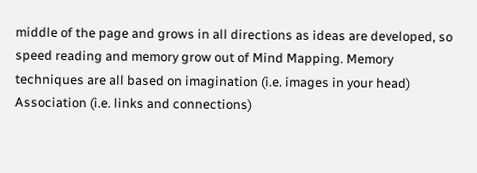middle of the page and grows in all directions as ideas are developed, so speed reading and memory grow out of Mind Mapping. Memory techniques are all based on imagination (i.e. images in your head) Association (i.e. links and connections)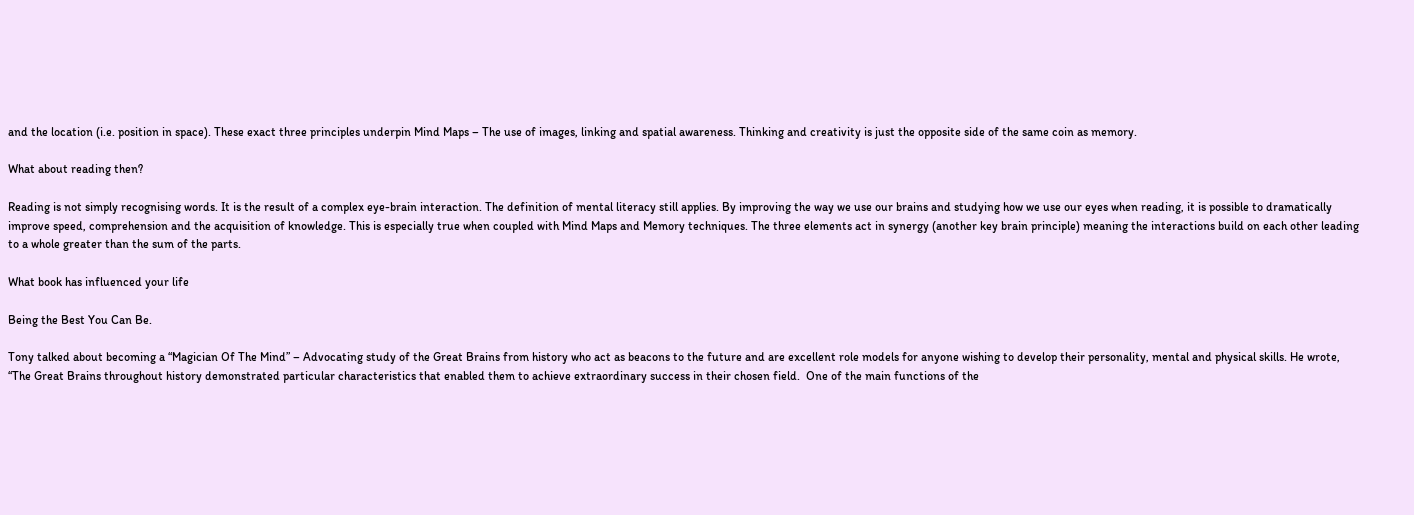and the location (i.e. position in space). These exact three principles underpin Mind Maps – The use of images, linking and spatial awareness. Thinking and creativity is just the opposite side of the same coin as memory.

What about reading then?

Reading is not simply recognising words. It is the result of a complex eye-brain interaction. The definition of mental literacy still applies. By improving the way we use our brains and studying how we use our eyes when reading, it is possible to dramatically improve speed, comprehension and the acquisition of knowledge. This is especially true when coupled with Mind Maps and Memory techniques. The three elements act in synergy (another key brain principle) meaning the interactions build on each other leading to a whole greater than the sum of the parts.

What book has influenced your life

Being the Best You Can Be.

Tony talked about becoming a “Magician Of The Mind” – Advocating study of the Great Brains from history who act as beacons to the future and are excellent role models for anyone wishing to develop their personality, mental and physical skills. He wrote, “The Great Brains throughout history demonstrated particular characteristics that enabled them to achieve extraordinary success in their chosen field.  One of the main functions of the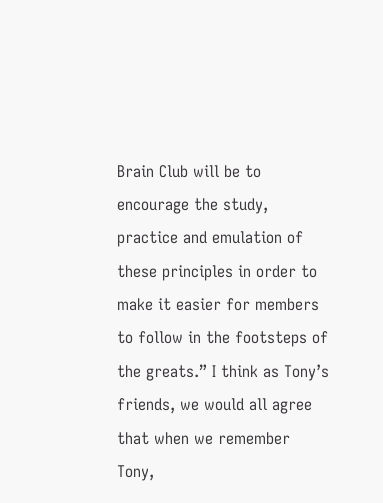Brain Club will be to encourage the study, practice and emulation of these principles in order to make it easier for members to follow in the footsteps of the greats.” I think as Tony’s friends, we would all agree that when we remember Tony,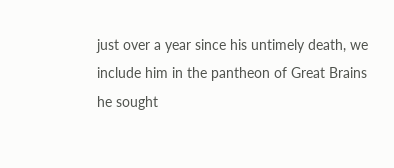just over a year since his untimely death, we include him in the pantheon of Great Brains he sought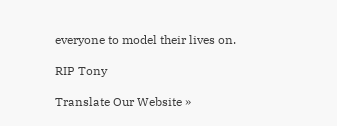everyone to model their lives on.

RIP Tony

Translate Our Website »